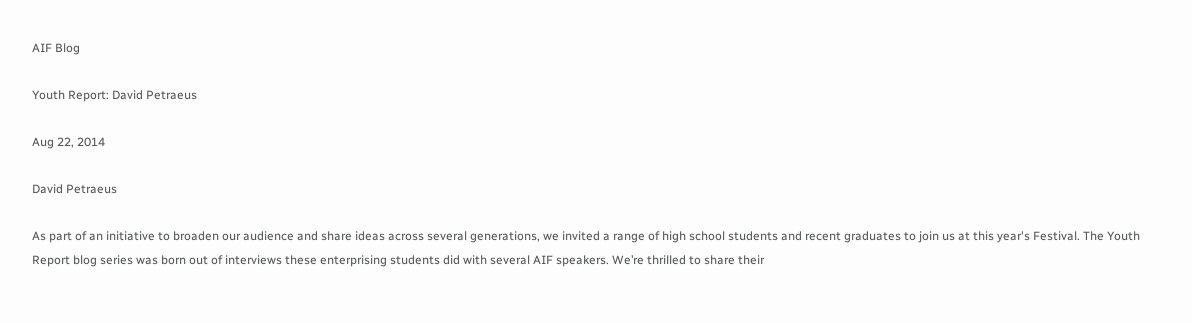AIF Blog

Youth Report: David Petraeus

Aug 22, 2014

David Petraeus

As part of an initiative to broaden our audience and share ideas across several generations, we invited a range of high school students and recent graduates to join us at this year's Festival. The Youth Report blog series was born out of interviews these enterprising students did with several AIF speakers. We’re thrilled to share their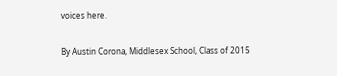voices here.

By Austin Corona, Middlesex School, Class of 2015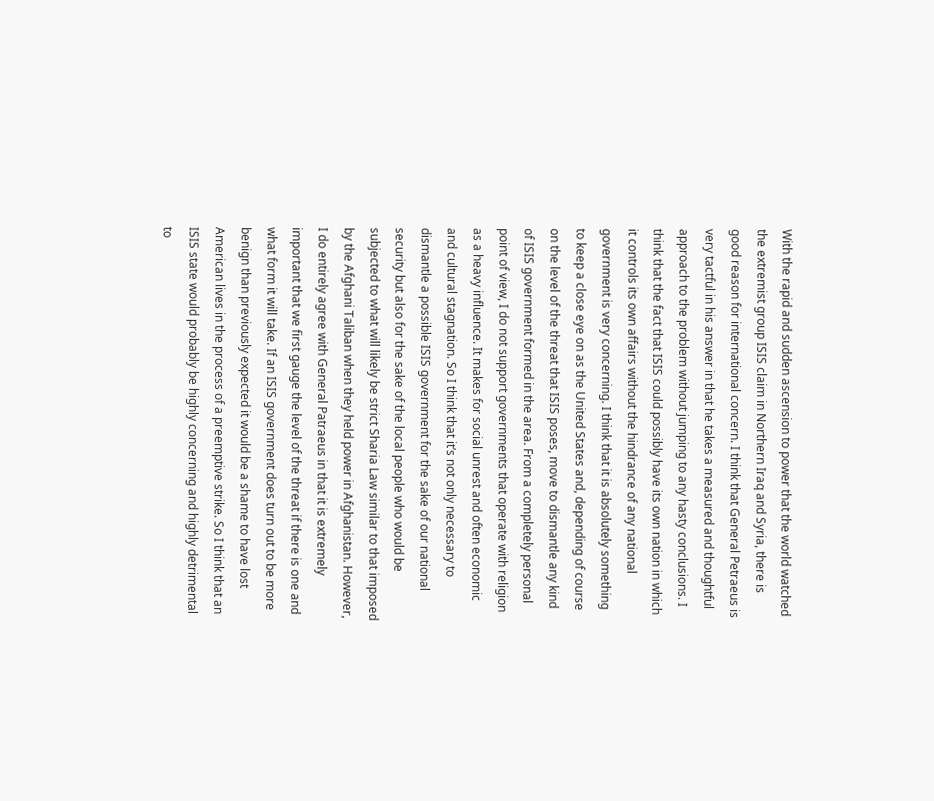With the rapid and sudden ascension to power that the world watched the extremist group ISIS claim in Northern Iraq and Syria, there is good reason for international concern. I think that General Petraeus is very tactful in his answer in that he takes a measured and thoughtful approach to the problem without jumping to any hasty conclusions. I think that the fact that ISIS could possibly have its own nation in which it controls its own affairs without the hindrance of any national government is very concerning. I think that it is absolutely something to keep a close eye on as the United States and, depending of course on the level of the threat that ISIS poses, move to dismantle any kind of ISIS government formed in the area. From a completely personal point of view, I do not support governments that operate with religion as a heavy influence. It makes for social unrest and often economic and cultural stagnation. So I think that it’s not only necessary to dismantle a possible ISIS government for the sake of our national security but also for the sake of the local people who would be subjected to what will likely be strict Sharia Law similar to that imposed by the Afghani Taliban when they held power in Afghanistan. However, I do entirely agree with General Patraeus in that it is extremely important that we first gauge the level of the threat if there is one and what form it will take. If an ISIS government does turn out to be more benign than previously expected it would be a shame to have lost American lives in the process of a preemptive strike. So I think that an ISIS state would probably be highly concerning and highly detrimental to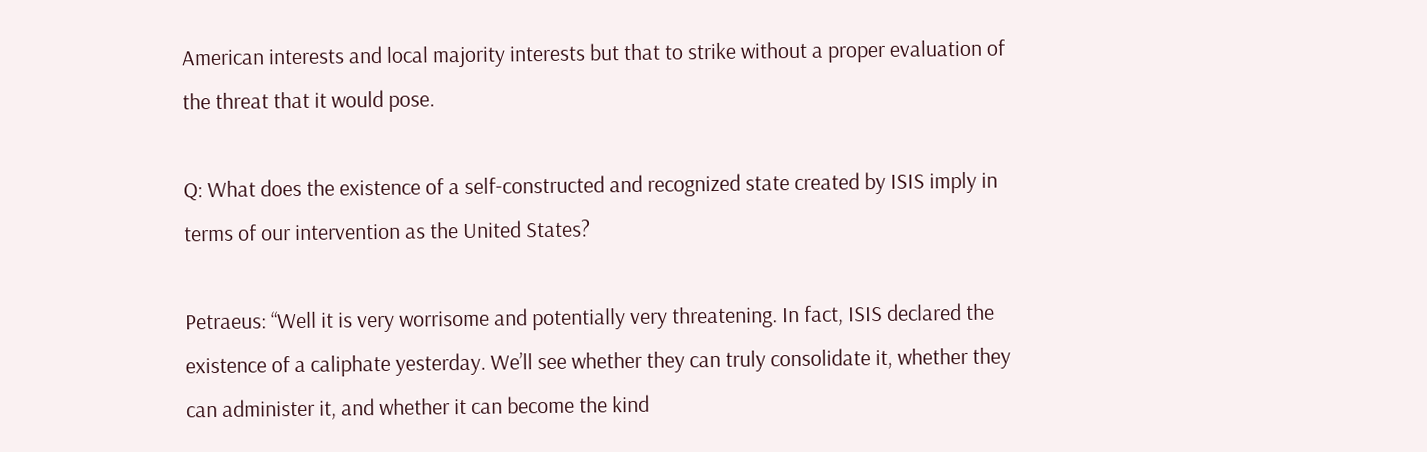American interests and local majority interests but that to strike without a proper evaluation of the threat that it would pose.

Q: What does the existence of a self-constructed and recognized state created by ISIS imply in terms of our intervention as the United States?

Petraeus: “Well it is very worrisome and potentially very threatening. In fact, ISIS declared the existence of a caliphate yesterday. We’ll see whether they can truly consolidate it, whether they can administer it, and whether it can become the kind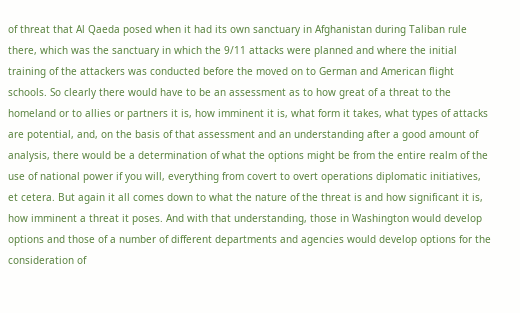of threat that Al Qaeda posed when it had its own sanctuary in Afghanistan during Taliban rule there, which was the sanctuary in which the 9/11 attacks were planned and where the initial training of the attackers was conducted before the moved on to German and American flight schools. So clearly there would have to be an assessment as to how great of a threat to the homeland or to allies or partners it is, how imminent it is, what form it takes, what types of attacks are potential, and, on the basis of that assessment and an understanding after a good amount of analysis, there would be a determination of what the options might be from the entire realm of the use of national power if you will, everything from covert to overt operations diplomatic initiatives, et cetera. But again it all comes down to what the nature of the threat is and how significant it is, how imminent a threat it poses. And with that understanding, those in Washington would develop options and those of a number of different departments and agencies would develop options for the consideration of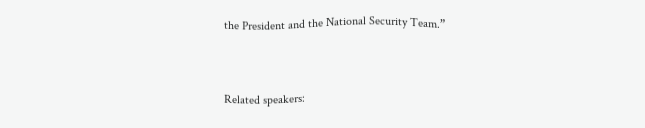the President and the National Security Team.”


Related speakers: